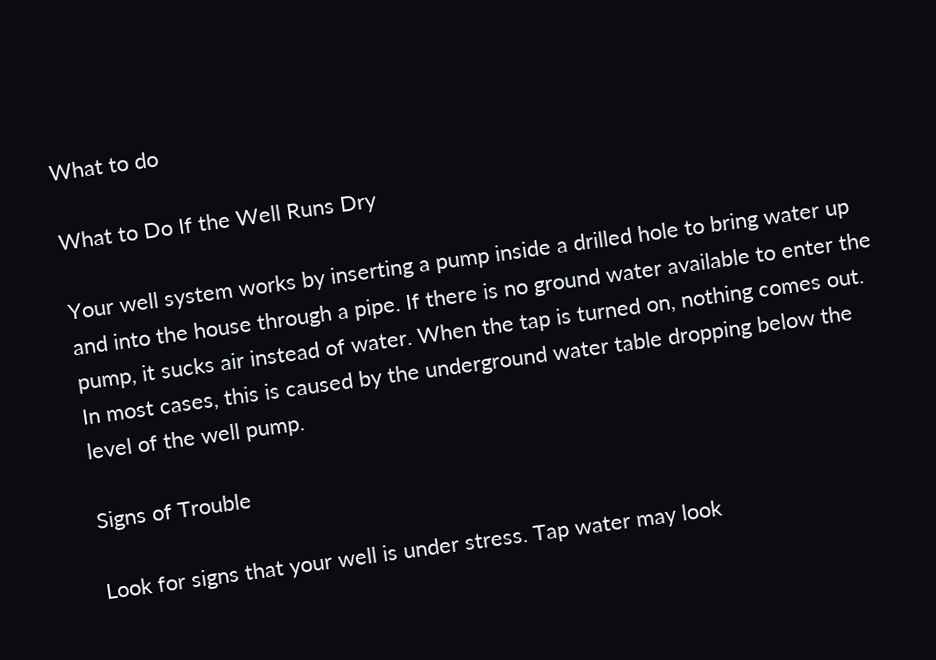What to do

What to Do If the Well Runs Dry

Your well system works by inserting a pump inside a drilled hole to bring water up and into the house through a pipe. If there is no ground water available to enter the pump, it sucks air instead of water. When the tap is turned on, nothing comes out. In most cases, this is caused by the underground water table dropping below the level of the well pump.

Signs of Trouble

Look for signs that your well is under stress. Tap water may look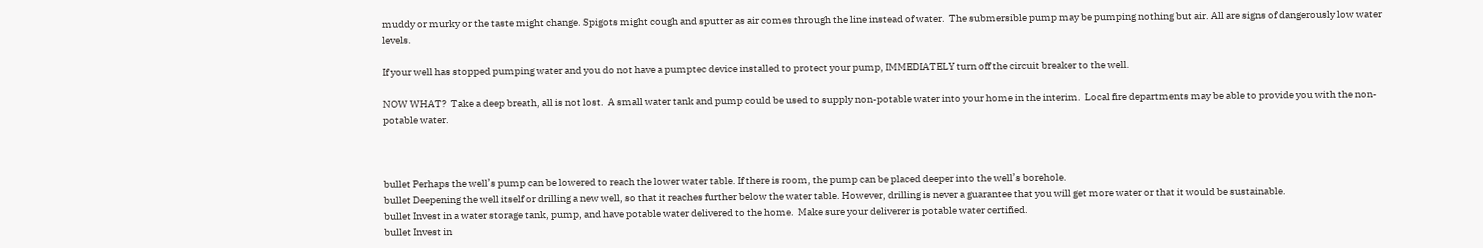muddy or murky or the taste might change. Spigots might cough and sputter as air comes through the line instead of water.  The submersible pump may be pumping nothing but air. All are signs of dangerously low water levels.

If your well has stopped pumping water and you do not have a pumptec device installed to protect your pump, IMMEDIATELY turn off the circuit breaker to the well.

NOW WHAT?  Take a deep breath, all is not lost.  A small water tank and pump could be used to supply non-potable water into your home in the interim.  Local fire departments may be able to provide you with the non-potable water.



bullet Perhaps the well’s pump can be lowered to reach the lower water table. If there is room, the pump can be placed deeper into the well’s borehole.
bullet Deepening the well itself or drilling a new well, so that it reaches further below the water table. However, drilling is never a guarantee that you will get more water or that it would be sustainable.
bullet Invest in a water storage tank, pump, and have potable water delivered to the home.  Make sure your deliverer is potable water certified.
bullet Invest in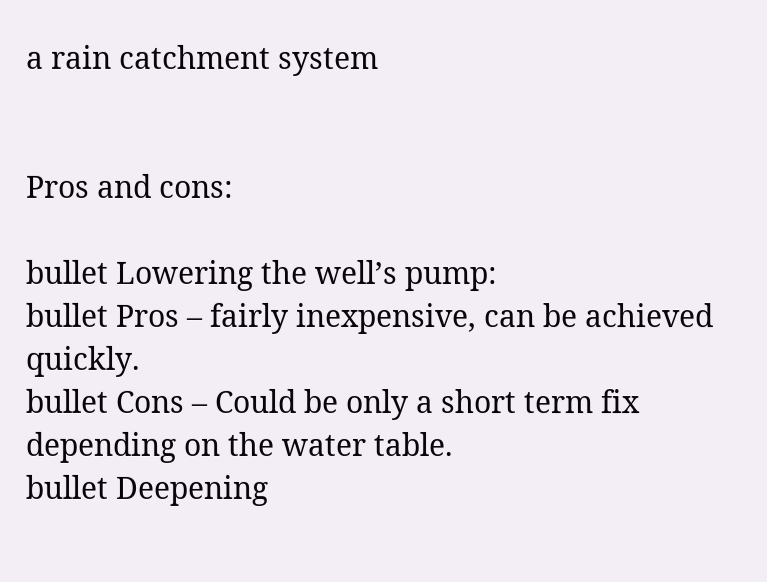a rain catchment system


Pros and cons:

bullet Lowering the well’s pump:
bullet Pros – fairly inexpensive, can be achieved quickly.
bullet Cons – Could be only a short term fix depending on the water table.
bullet Deepening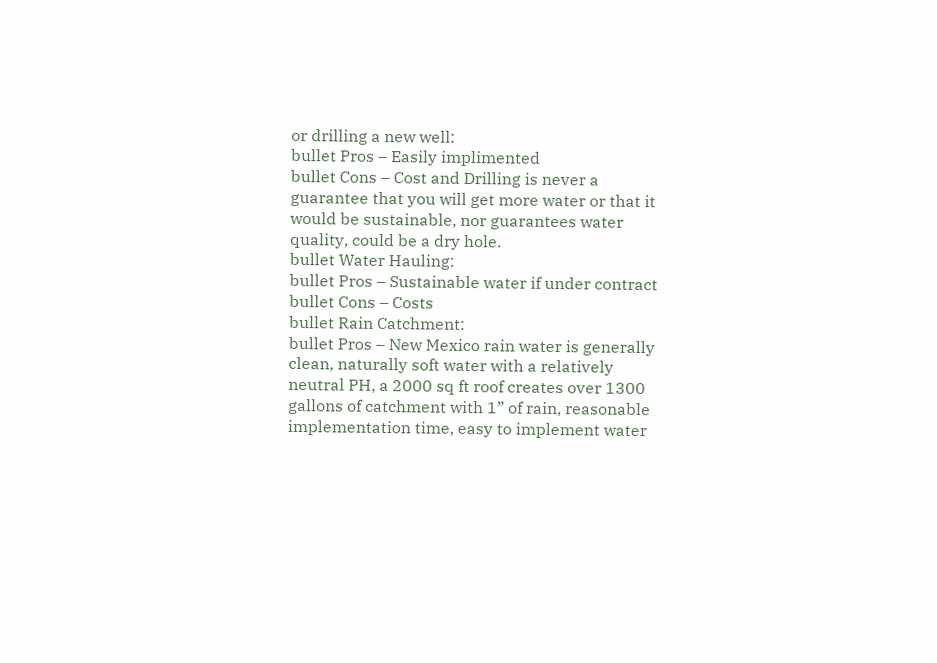or drilling a new well:
bullet Pros – Easily implimented
bullet Cons – Cost and Drilling is never a guarantee that you will get more water or that it would be sustainable, nor guarantees water quality, could be a dry hole.
bullet Water Hauling:
bullet Pros – Sustainable water if under contract
bullet Cons – Costs
bullet Rain Catchment:
bullet Pros – New Mexico rain water is generally clean, naturally soft water with a relatively neutral PH, a 2000 sq ft roof creates over 1300 gallons of catchment with 1” of rain, reasonable implementation time, easy to implement water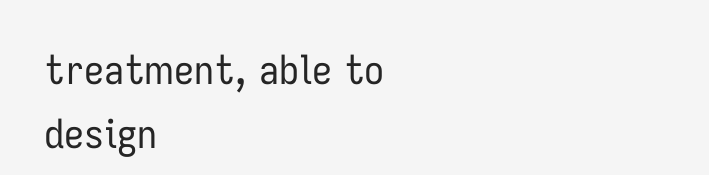treatment, able to design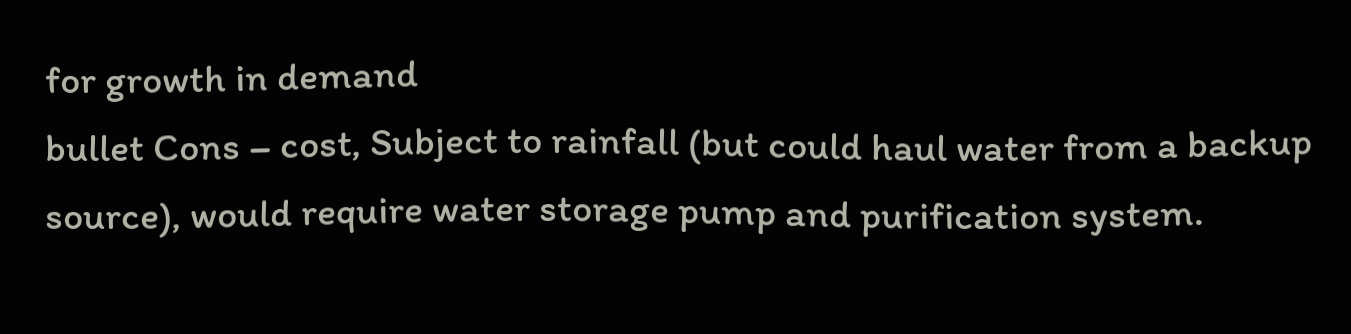for growth in demand
bullet Cons – cost, Subject to rainfall (but could haul water from a backup source), would require water storage pump and purification system.